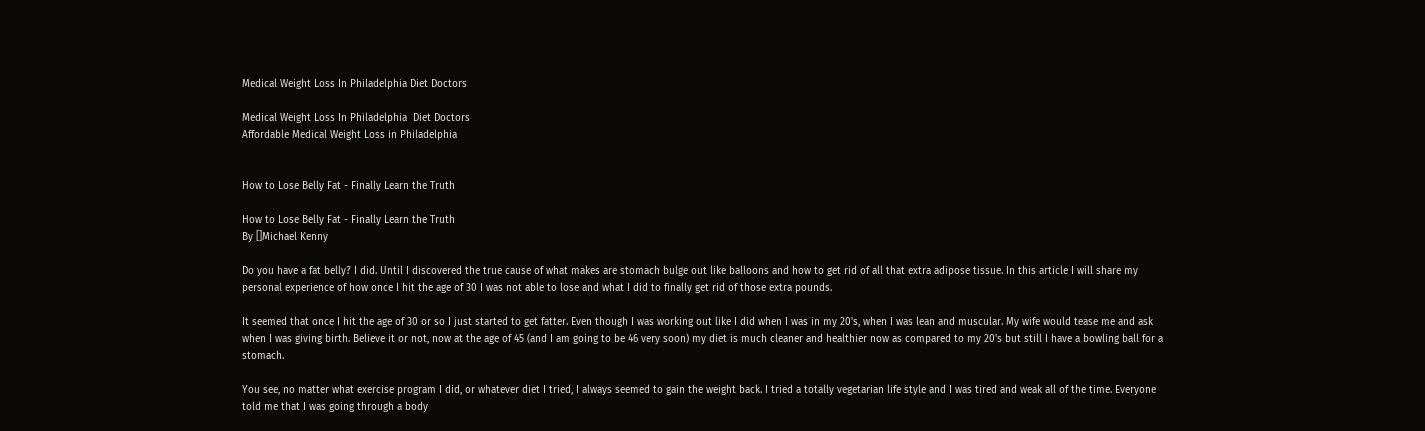Medical Weight Loss In Philadelphia Diet Doctors

Medical Weight Loss In Philadelphia  Diet Doctors
Affordable Medical Weight Loss in Philadelphia


How to Lose Belly Fat - Finally Learn the Truth

How to Lose Belly Fat - Finally Learn the Truth
By []Michael Kenny

Do you have a fat belly? I did. Until I discovered the true cause of what makes are stomach bulge out like balloons and how to get rid of all that extra adipose tissue. In this article I will share my personal experience of how once I hit the age of 30 I was not able to lose and what I did to finally get rid of those extra pounds.

It seemed that once I hit the age of 30 or so I just started to get fatter. Even though I was working out like I did when I was in my 20's, when I was lean and muscular. My wife would tease me and ask when I was giving birth. Believe it or not, now at the age of 45 (and I am going to be 46 very soon) my diet is much cleaner and healthier now as compared to my 20's but still I have a bowling ball for a stomach.

You see, no matter what exercise program I did, or whatever diet I tried, I always seemed to gain the weight back. I tried a totally vegetarian life style and I was tired and weak all of the time. Everyone told me that I was going through a body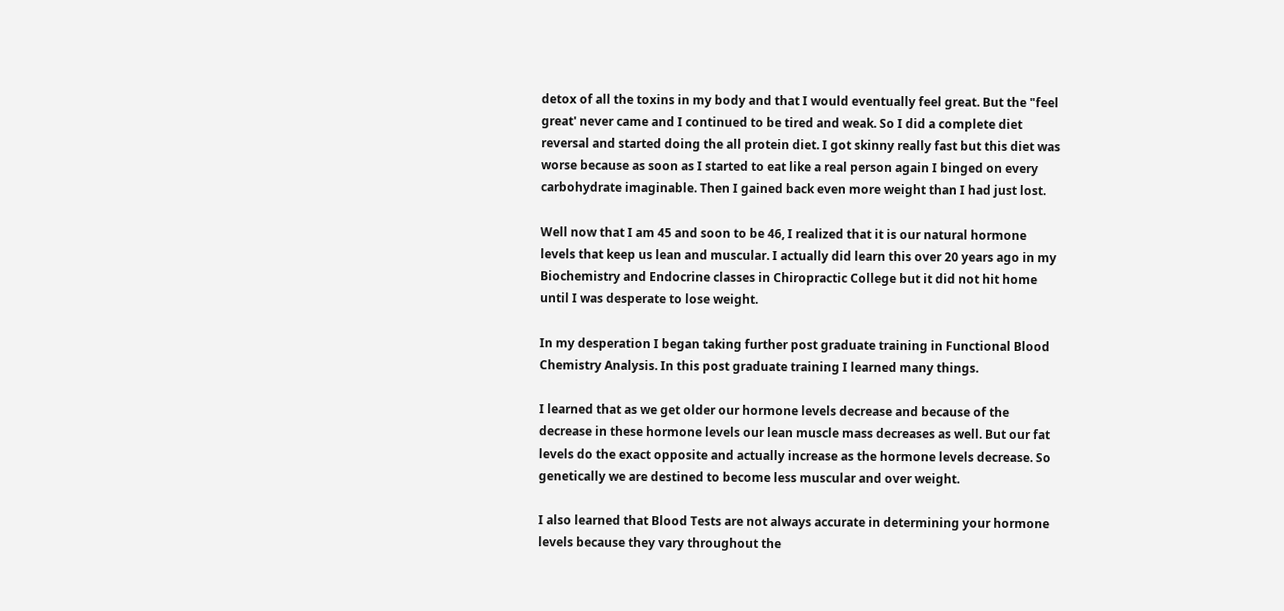detox of all the toxins in my body and that I would eventually feel great. But the "feel great' never came and I continued to be tired and weak. So I did a complete diet reversal and started doing the all protein diet. I got skinny really fast but this diet was worse because as soon as I started to eat like a real person again I binged on every carbohydrate imaginable. Then I gained back even more weight than I had just lost.

Well now that I am 45 and soon to be 46, I realized that it is our natural hormone levels that keep us lean and muscular. I actually did learn this over 20 years ago in my Biochemistry and Endocrine classes in Chiropractic College but it did not hit home until I was desperate to lose weight.

In my desperation I began taking further post graduate training in Functional Blood Chemistry Analysis. In this post graduate training I learned many things.

I learned that as we get older our hormone levels decrease and because of the decrease in these hormone levels our lean muscle mass decreases as well. But our fat levels do the exact opposite and actually increase as the hormone levels decrease. So genetically we are destined to become less muscular and over weight.

I also learned that Blood Tests are not always accurate in determining your hormone levels because they vary throughout the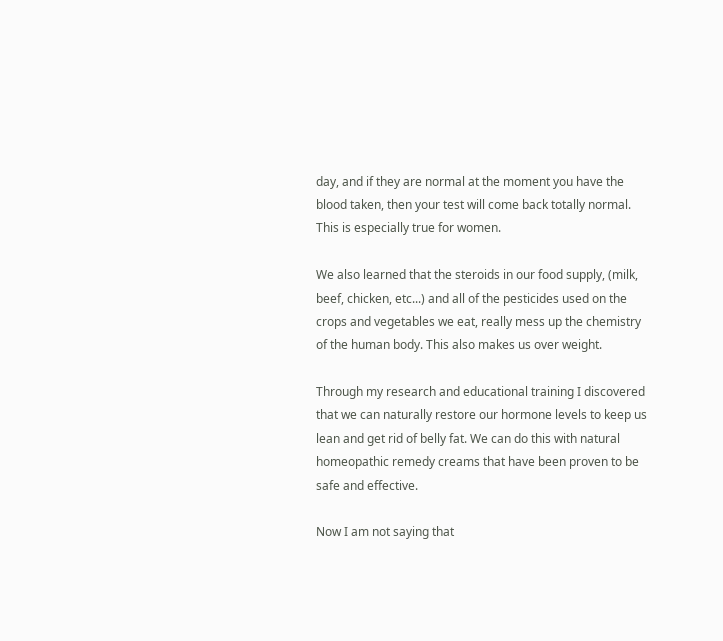day, and if they are normal at the moment you have the blood taken, then your test will come back totally normal. This is especially true for women.

We also learned that the steroids in our food supply, (milk, beef, chicken, etc...) and all of the pesticides used on the crops and vegetables we eat, really mess up the chemistry of the human body. This also makes us over weight.

Through my research and educational training I discovered that we can naturally restore our hormone levels to keep us lean and get rid of belly fat. We can do this with natural homeopathic remedy creams that have been proven to be safe and effective.

Now I am not saying that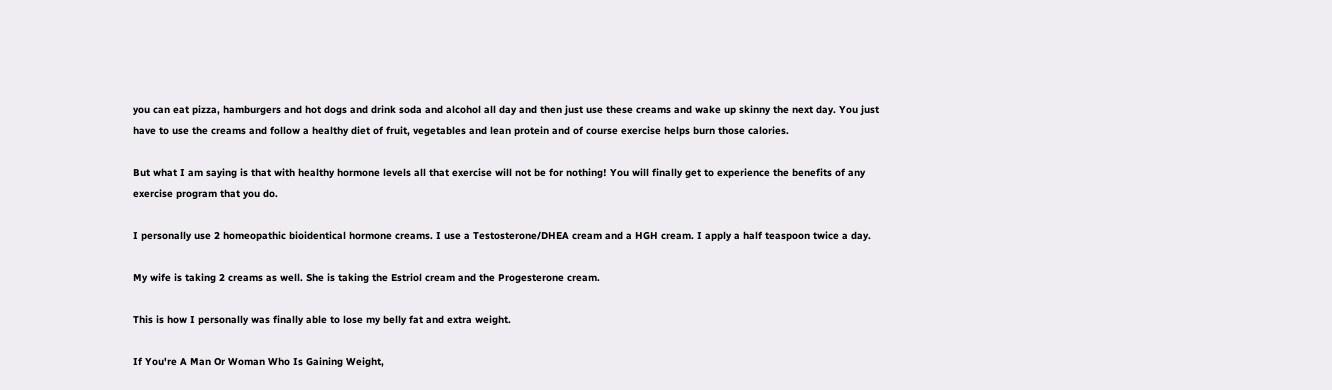you can eat pizza, hamburgers and hot dogs and drink soda and alcohol all day and then just use these creams and wake up skinny the next day. You just have to use the creams and follow a healthy diet of fruit, vegetables and lean protein and of course exercise helps burn those calories.

But what I am saying is that with healthy hormone levels all that exercise will not be for nothing! You will finally get to experience the benefits of any exercise program that you do.

I personally use 2 homeopathic bioidentical hormone creams. I use a Testosterone/DHEA cream and a HGH cream. I apply a half teaspoon twice a day.

My wife is taking 2 creams as well. She is taking the Estriol cream and the Progesterone cream.

This is how I personally was finally able to lose my belly fat and extra weight.

If You're A Man Or Woman Who Is Gaining Weight,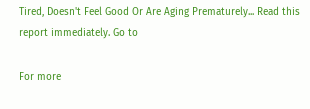Tired, Doesn't Feel Good Or Are Aging Prematurely... Read this report immediately. Go to

For more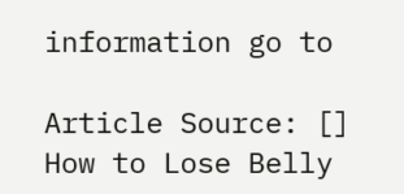information go to

Article Source: [] How to Lose Belly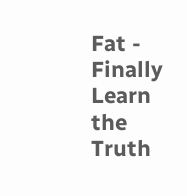Fat - Finally Learn the Truth